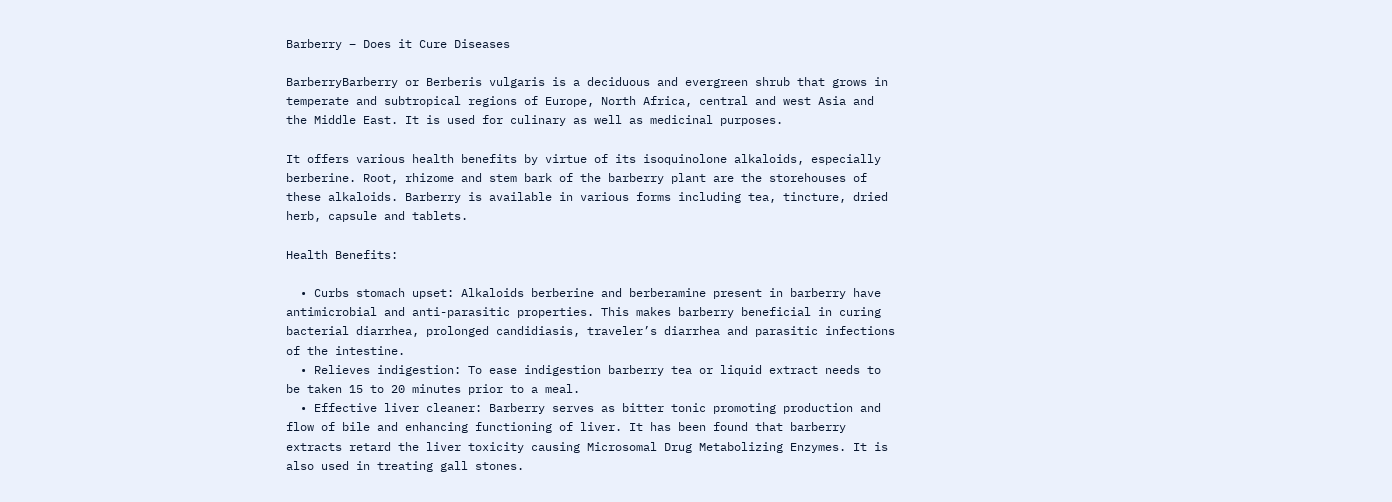Barberry – Does it Cure Diseases

BarberryBarberry or Berberis vulgaris is a deciduous and evergreen shrub that grows in temperate and subtropical regions of Europe, North Africa, central and west Asia and the Middle East. It is used for culinary as well as medicinal purposes.

It offers various health benefits by virtue of its isoquinolone alkaloids, especially berberine. Root, rhizome and stem bark of the barberry plant are the storehouses of these alkaloids. Barberry is available in various forms including tea, tincture, dried herb, capsule and tablets.

Health Benefits:

  • Curbs stomach upset: Alkaloids berberine and berberamine present in barberry have antimicrobial and anti-parasitic properties. This makes barberry beneficial in curing bacterial diarrhea, prolonged candidiasis, traveler’s diarrhea and parasitic infections of the intestine.
  • Relieves indigestion: To ease indigestion barberry tea or liquid extract needs to be taken 15 to 20 minutes prior to a meal.
  • Effective liver cleaner: Barberry serves as bitter tonic promoting production and flow of bile and enhancing functioning of liver. It has been found that barberry extracts retard the liver toxicity causing Microsomal Drug Metabolizing Enzymes. It is also used in treating gall stones.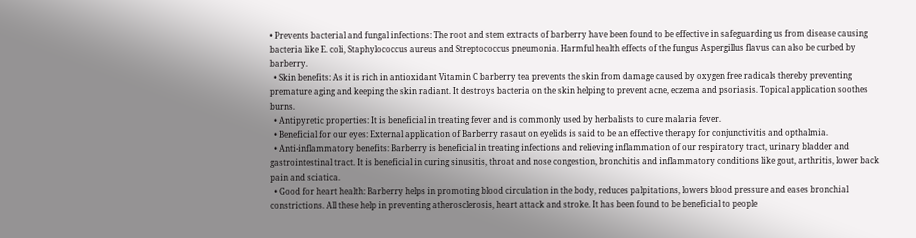• Prevents bacterial and fungal infections: The root and stem extracts of barberry have been found to be effective in safeguarding us from disease causing bacteria like E. coli, Staphylococcus aureus and Streptococcus pneumonia. Harmful health effects of the fungus Aspergillus flavus can also be curbed by barberry.
  • Skin benefits: As it is rich in antioxidant Vitamin C barberry tea prevents the skin from damage caused by oxygen free radicals thereby preventing premature aging and keeping the skin radiant. It destroys bacteria on the skin helping to prevent acne, eczema and psoriasis. Topical application soothes burns.
  • Antipyretic properties: It is beneficial in treating fever and is commonly used by herbalists to cure malaria fever.
  • Beneficial for our eyes: External application of Barberry rasaut on eyelids is said to be an effective therapy for conjunctivitis and opthalmia.
  • Anti-inflammatory benefits: Barberry is beneficial in treating infections and relieving inflammation of our respiratory tract, urinary bladder and gastrointestinal tract. It is beneficial in curing sinusitis, throat and nose congestion, bronchitis and inflammatory conditions like gout, arthritis, lower back pain and sciatica.
  • Good for heart health: Barberry helps in promoting blood circulation in the body, reduces palpitations, lowers blood pressure and eases bronchial constrictions. All these help in preventing atherosclerosis, heart attack and stroke. It has been found to be beneficial to people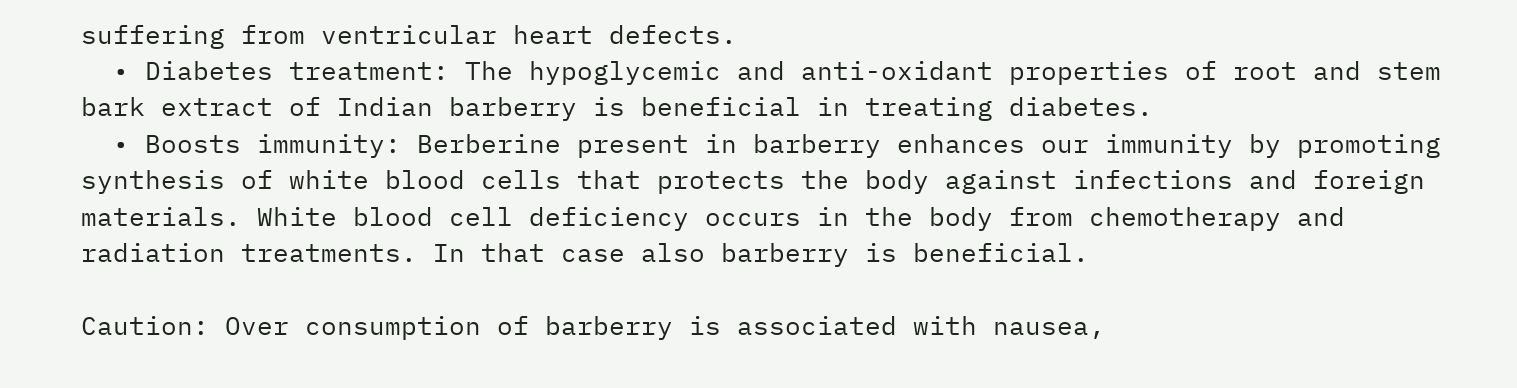suffering from ventricular heart defects.
  • Diabetes treatment: The hypoglycemic and anti-oxidant properties of root and stem bark extract of Indian barberry is beneficial in treating diabetes.
  • Boosts immunity: Berberine present in barberry enhances our immunity by promoting synthesis of white blood cells that protects the body against infections and foreign materials. White blood cell deficiency occurs in the body from chemotherapy and radiation treatments. In that case also barberry is beneficial.

Caution: Over consumption of barberry is associated with nausea,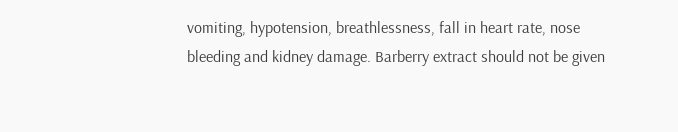vomiting, hypotension, breathlessness, fall in heart rate, nose bleeding and kidney damage. Barberry extract should not be given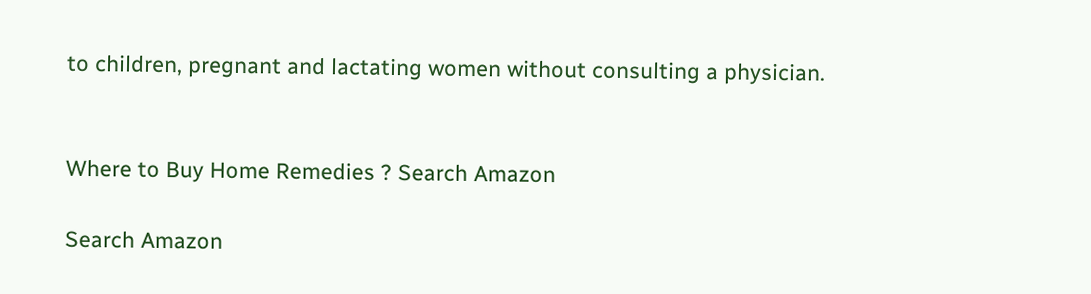to children, pregnant and lactating women without consulting a physician.


Where to Buy Home Remedies ? Search Amazon

Search Amazon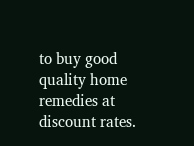to buy good quality home remedies at discount rates.